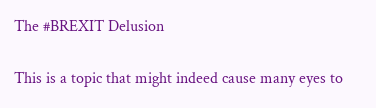The #BREXIT Delusion

This is a topic that might indeed cause many eyes to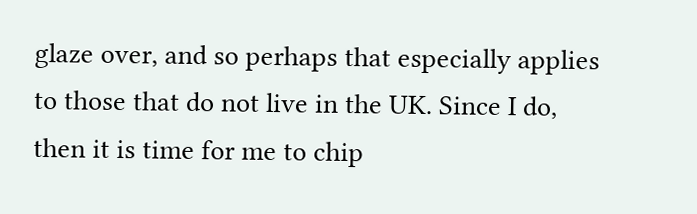glaze over, and so perhaps that especially applies to those that do not live in the UK. Since I do, then it is time for me to chip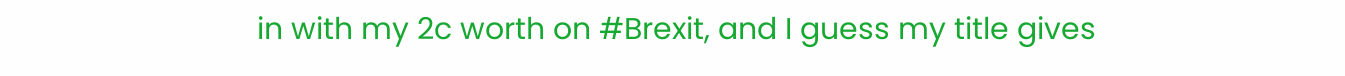in with my 2c worth on #Brexit, and I guess my title gives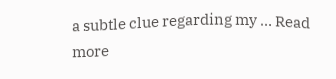a subtle clue regarding my … Read more